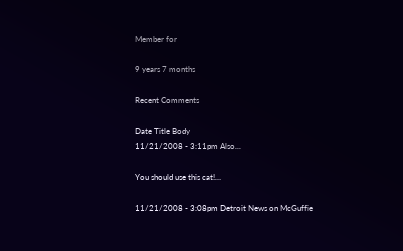Member for

9 years 7 months

Recent Comments

Date Title Body
11/21/2008 - 3:11pm Also...

You should use this cat!…

11/21/2008 - 3:08pm Detroit News on McGuffie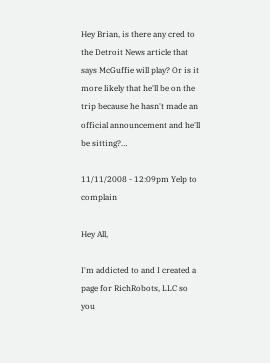Hey Brian, is there any cred to the Detroit News article that says McGuffie will play? Or is it more likely that he'll be on the trip because he hasn't made an official announcement and he'll be sitting?…

11/11/2008 - 12:09pm Yelp to complain

Hey All,

I'm addicted to and I created a page for RichRobots, LLC so you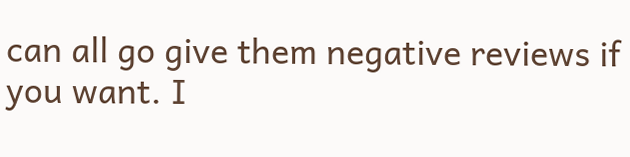can all go give them negative reviews if you want. I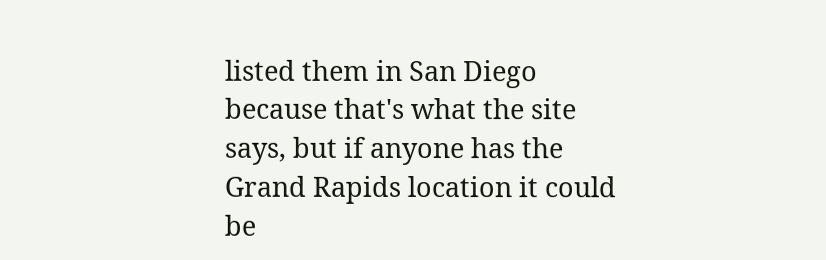listed them in San Diego because that's what the site says, but if anyone has the Grand Rapids location it could be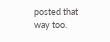posted that way too.